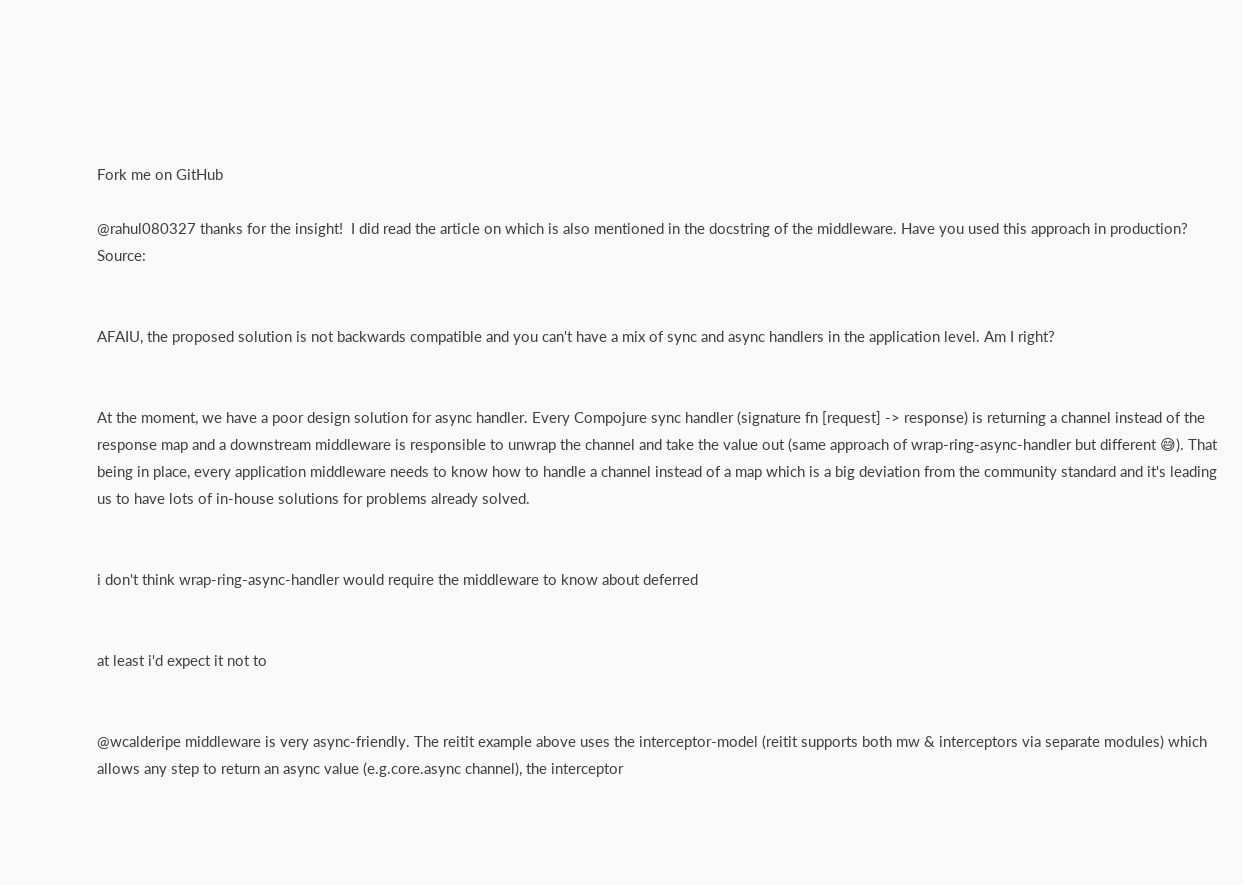Fork me on GitHub

@rahul080327 thanks for the insight!  I did read the article on which is also mentioned in the docstring of the middleware. Have you used this approach in production? Source:


AFAIU, the proposed solution is not backwards compatible and you can't have a mix of sync and async handlers in the application level. Am I right?


At the moment, we have a poor design solution for async handler. Every Compojure sync handler (signature fn [request] -> response) is returning a channel instead of the response map and a downstream middleware is responsible to unwrap the channel and take the value out (same approach of wrap-ring-async-handler but different 😅). That being in place, every application middleware needs to know how to handle a channel instead of a map which is a big deviation from the community standard and it's leading us to have lots of in-house solutions for problems already solved.


i don't think wrap-ring-async-handler would require the middleware to know about deferred


at least i'd expect it not to


@wcalderipe middleware is very async-friendly. The reitit example above uses the interceptor-model (reitit supports both mw & interceptors via separate modules) which allows any step to return an async value (e.g.core.async channel), the interceptor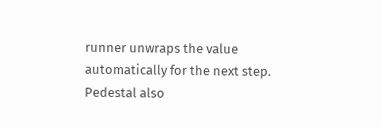runner unwraps the value automatically for the next step. Pedestal also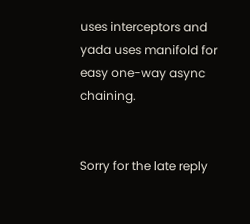uses interceptors and yada uses manifold for easy one-way async chaining.


Sorry for the late reply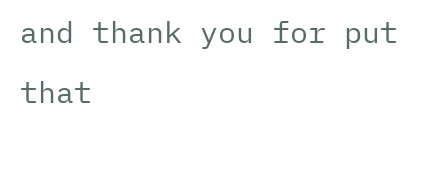and thank you for put that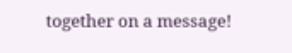together on a message!